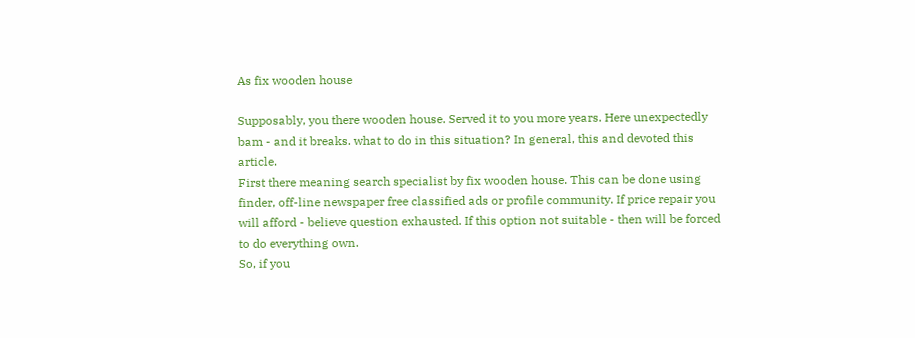As fix wooden house

Supposably, you there wooden house. Served it to you more years. Here unexpectedly bam - and it breaks. what to do in this situation? In general, this and devoted this article.
First there meaning search specialist by fix wooden house. This can be done using finder, off-line newspaper free classified ads or profile community. If price repair you will afford - believe question exhausted. If this option not suitable - then will be forced to do everything own.
So, if you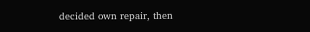decided own repair, then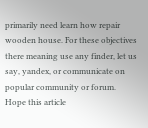primarily need learn how repair wooden house. For these objectives there meaning use any finder, let us say, yandex, or communicate on popular community or forum.
Hope this article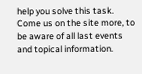help you solve this task.
Come us on the site more, to be aware of all last events and topical information.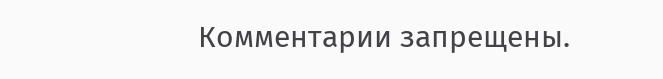Комментарии запрещены.